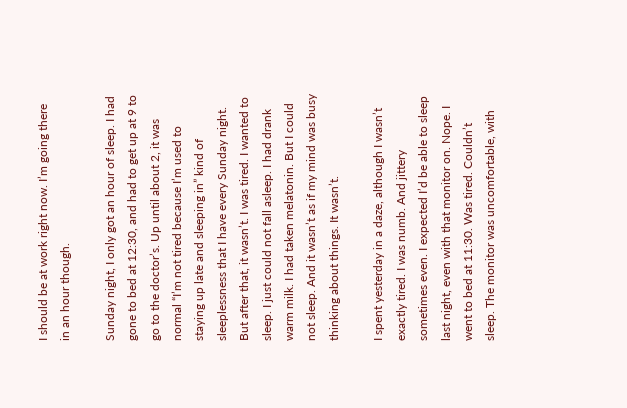I should be at work right now. I’m going there in an hour though.

Sunday night, I only got an hour of sleep. I had gone to bed at 12:30, and had to get up at 9 to go to the doctor’s. Up until about 2, it was normal “I’m not tired because I’m used to staying up late and sleeping in” kind of sleeplessness that I have every Sunday night. But after that, it wasn’t. I was tired. I wanted to sleep. I just could not fall asleep. I had drank warm milk. I had taken melatonin. But I could not sleep. And it wasn’t as if my mind was busy thinking about things. It wasn’t.

I spent yesterday in a daze, although I wasn’t exactly tired. I was numb. And jittery sometimes even. I expected I’d be able to sleep last night, even with that monitor on. Nope. I went to bed at 11:30. Was tired. Couldn’t sleep. The monitor was uncomfortable, with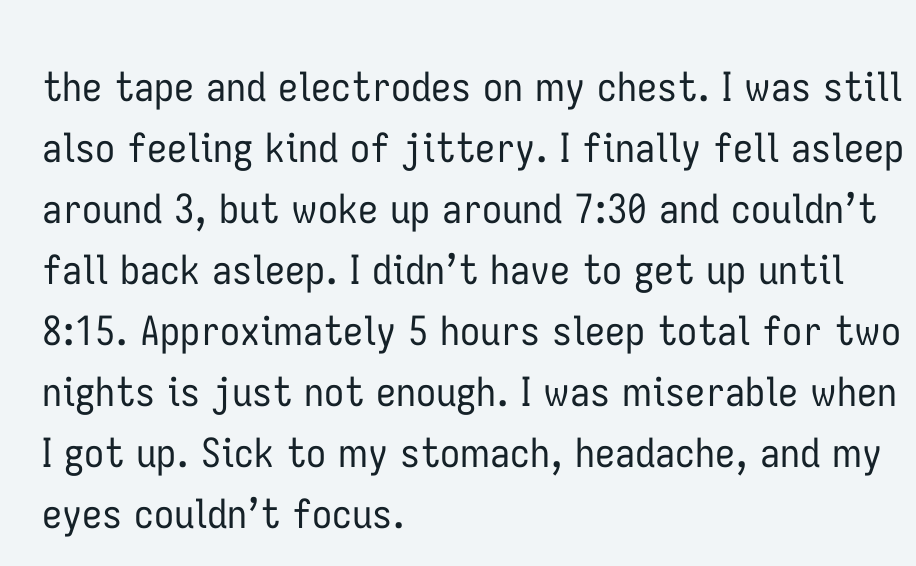the tape and electrodes on my chest. I was still also feeling kind of jittery. I finally fell asleep around 3, but woke up around 7:30 and couldn’t fall back asleep. I didn’t have to get up until 8:15. Approximately 5 hours sleep total for two nights is just not enough. I was miserable when I got up. Sick to my stomach, headache, and my eyes couldn’t focus.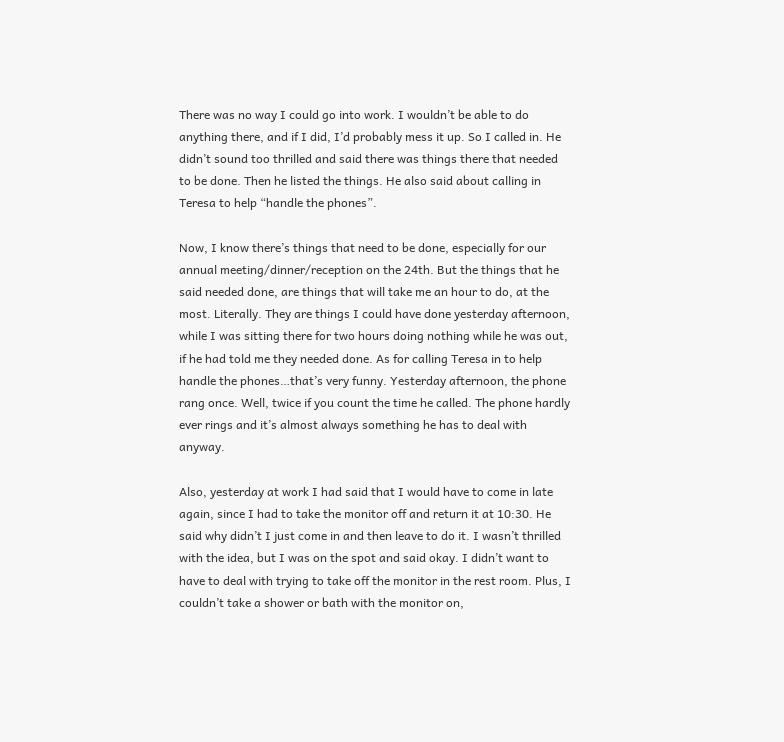There was no way I could go into work. I wouldn’t be able to do anything there, and if I did, I’d probably mess it up. So I called in. He didn’t sound too thrilled and said there was things there that needed to be done. Then he listed the things. He also said about calling in Teresa to help “handle the phones”.

Now, I know there’s things that need to be done, especially for our annual meeting/dinner/reception on the 24th. But the things that he said needed done, are things that will take me an hour to do, at the most. Literally. They are things I could have done yesterday afternoon, while I was sitting there for two hours doing nothing while he was out, if he had told me they needed done. As for calling Teresa in to help handle the phones…that’s very funny. Yesterday afternoon, the phone rang once. Well, twice if you count the time he called. The phone hardly ever rings and it’s almost always something he has to deal with anyway.

Also, yesterday at work I had said that I would have to come in late again, since I had to take the monitor off and return it at 10:30. He said why didn’t I just come in and then leave to do it. I wasn’t thrilled with the idea, but I was on the spot and said okay. I didn’t want to have to deal with trying to take off the monitor in the rest room. Plus, I couldn’t take a shower or bath with the monitor on,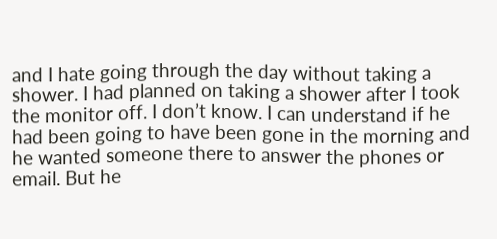and I hate going through the day without taking a shower. I had planned on taking a shower after I took the monitor off. I don’t know. I can understand if he had been going to have been gone in the morning and he wanted someone there to answer the phones or email. But he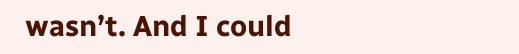wasn’t. And I could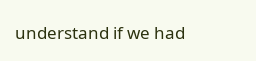understand if we had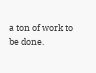a ton of work to be done.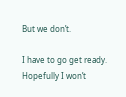But we don’t.

I have to go get ready. Hopefully I won’t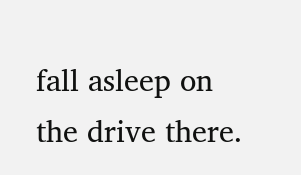fall asleep on the drive there.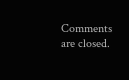Comments are closed.